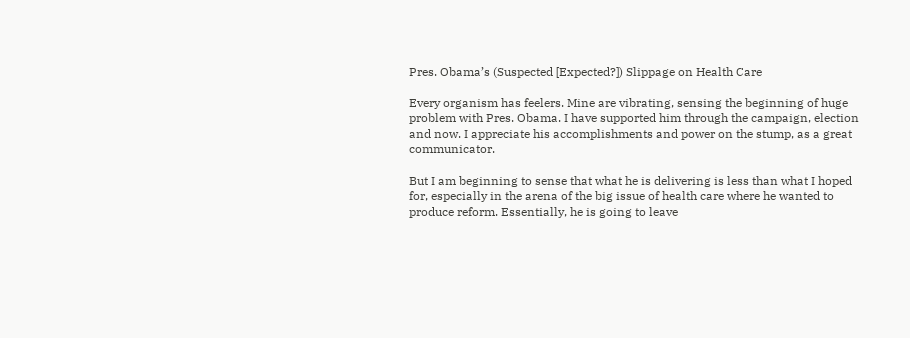Pres. Obama’s (Suspected [Expected?]) Slippage on Health Care

Every organism has feelers. Mine are vibrating, sensing the beginning of huge problem with Pres. Obama. I have supported him through the campaign, election and now. I appreciate his accomplishments and power on the stump, as a great communicator.

But I am beginning to sense that what he is delivering is less than what I hoped for, especially in the arena of the big issue of health care where he wanted to produce reform. Essentially, he is going to leave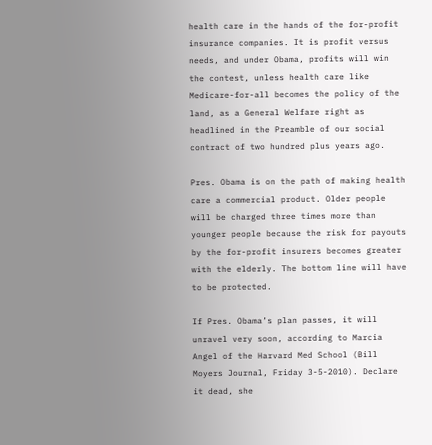health care in the hands of the for-profit insurance companies. It is profit versus needs, and under Obama, profits will win the contest, unless health care like Medicare-for-all becomes the policy of the land, as a General Welfare right as headlined in the Preamble of our social contract of two hundred plus years ago.

Pres. Obama is on the path of making health care a commercial product. Older people will be charged three times more than younger people because the risk for payouts by the for-profit insurers becomes greater with the elderly. The bottom line will have to be protected.

If Pres. Obama’s plan passes, it will unravel very soon, according to Marcia Angel of the Harvard Med School (Bill Moyers Journal, Friday 3-5-2010). Declare it dead, she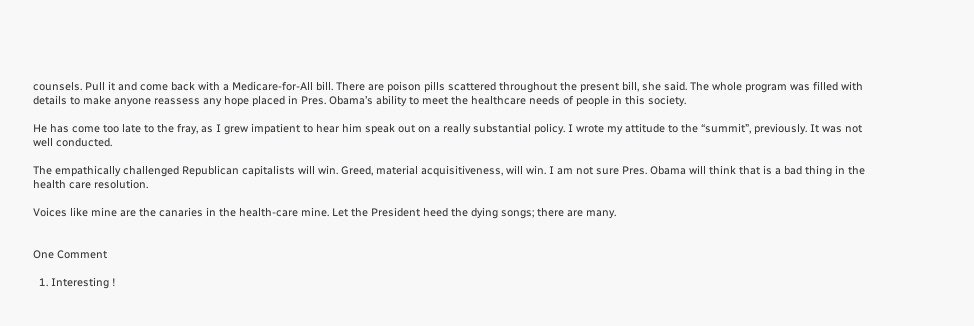counsels. Pull it and come back with a Medicare-for-All bill. There are poison pills scattered throughout the present bill, she said. The whole program was filled with details to make anyone reassess any hope placed in Pres. Obama’s ability to meet the healthcare needs of people in this society.

He has come too late to the fray, as I grew impatient to hear him speak out on a really substantial policy. I wrote my attitude to the “summit”, previously. It was not well conducted.

The empathically challenged Republican capitalists will win. Greed, material acquisitiveness, will win. I am not sure Pres. Obama will think that is a bad thing in the health care resolution.

Voices like mine are the canaries in the health-care mine. Let the President heed the dying songs; there are many.


One Comment

  1. Interesting !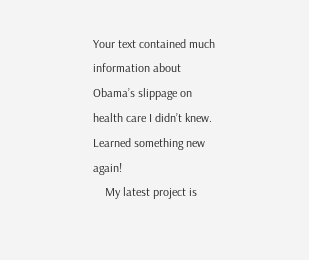Your text contained much information about Obama’s slippage on health care I didn’t knew. Learned something new again!
    My latest project is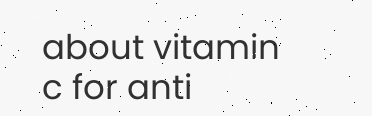about vitamin c for anti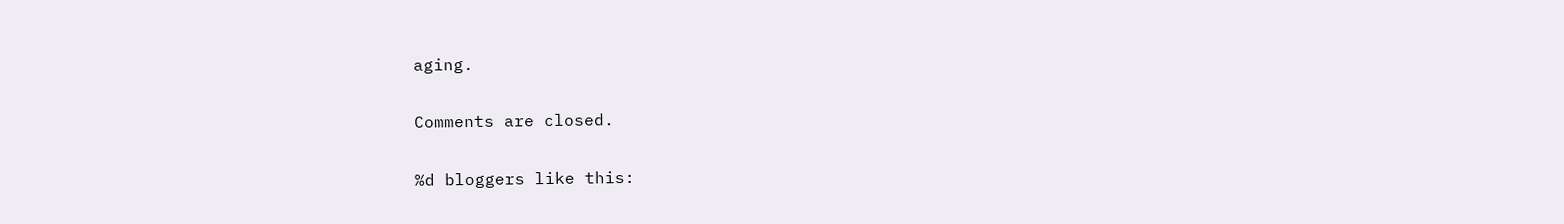aging.

Comments are closed.

%d bloggers like this: